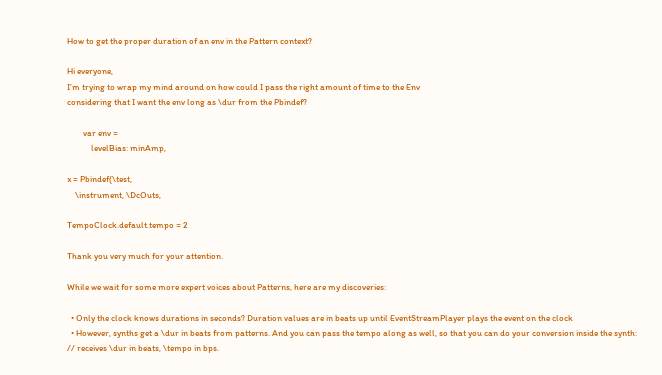How to get the proper duration of an env in the Pattern context?

Hi everyone,
I’m trying to wrap my mind around on how could I pass the right amount of time to the Env
considering that I want the env long as \dur from the Pbindef?

        var env =
            levelBias: minAmp,

x = Pbindef(\test,
    \instrument, \DcOuts,

TempoClock.default.tempo = 2

Thank you very much for your attention.

While we wait for some more expert voices about Patterns, here are my discoveries:

  • Only the clock knows durations in seconds? Duration values are in beats up until EventStreamPlayer plays the event on the clock
  • However, synths get a \dur in beats from patterns. And you can pass the tempo along as well, so that you can do your conversion inside the synth:
// receives \dur in beats, \tempo in bps.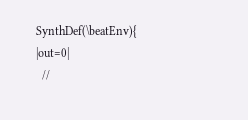SynthDef(\beatEnv){ |out=0|
  //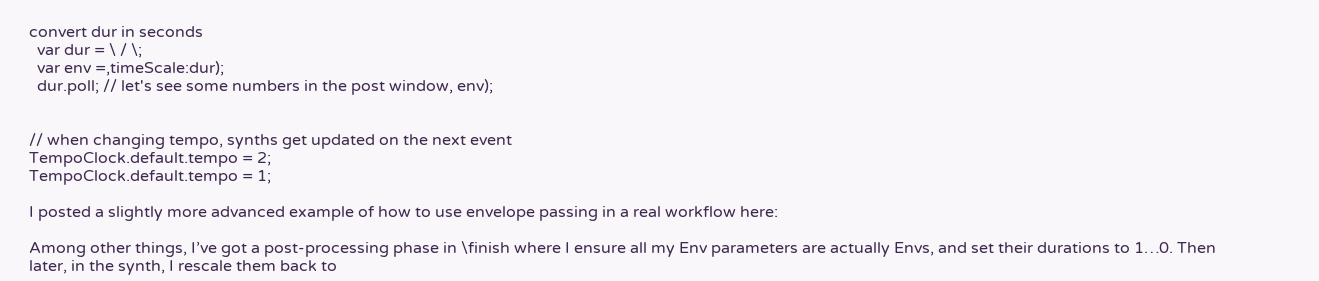convert dur in seconds
  var dur = \ / \;
  var env =,timeScale:dur);
  dur.poll; // let's see some numbers in the post window, env);


// when changing tempo, synths get updated on the next event
TempoClock.default.tempo = 2;
TempoClock.default.tempo = 1;

I posted a slightly more advanced example of how to use envelope passing in a real workflow here:

Among other things, I’ve got a post-processing phase in \finish where I ensure all my Env parameters are actually Envs, and set their durations to 1…0. Then later, in the synth, I rescale them back to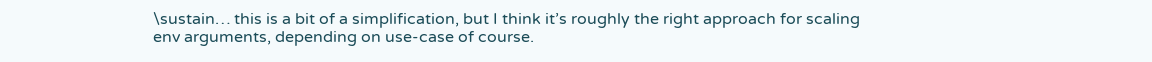\sustain… this is a bit of a simplification, but I think it’s roughly the right approach for scaling env arguments, depending on use-case of course.